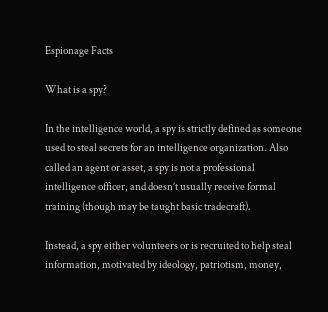Espionage Facts

What is a spy?

In the intelligence world, a spy is strictly defined as someone used to steal secrets for an intelligence organization. Also called an agent or asset, a spy is not a professional intelligence officer, and doesn’t usually receive formal training (though may be taught basic tradecraft).

Instead, a spy either volunteers or is recruited to help steal information, motivated by ideology, patriotism, money,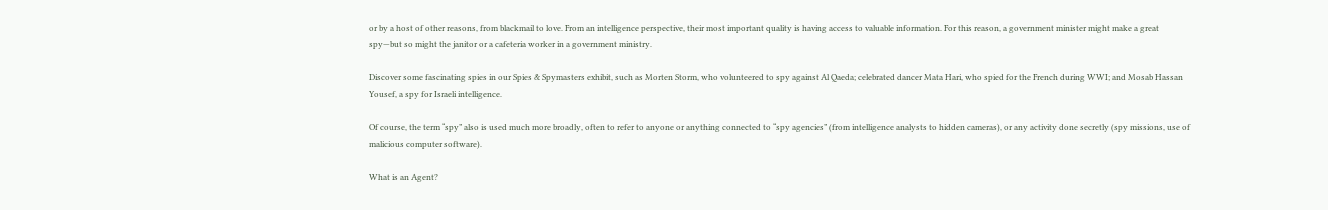or by a host of other reasons, from blackmail to love. From an intelligence perspective, their most important quality is having access to valuable information. For this reason, a government minister might make a great spy—but so might the janitor or a cafeteria worker in a government ministry.

Discover some fascinating spies in our Spies & Spymasters exhibit, such as Morten Storm, who volunteered to spy against Al Qaeda; celebrated dancer Mata Hari, who spied for the French during WWI; and Mosab Hassan Yousef, a spy for Israeli intelligence.

Of course, the term “spy” also is used much more broadly, often to refer to anyone or anything connected to “spy agencies” (from intelligence analysts to hidden cameras), or any activity done secretly (spy missions, use of malicious computer software).

What is an Agent?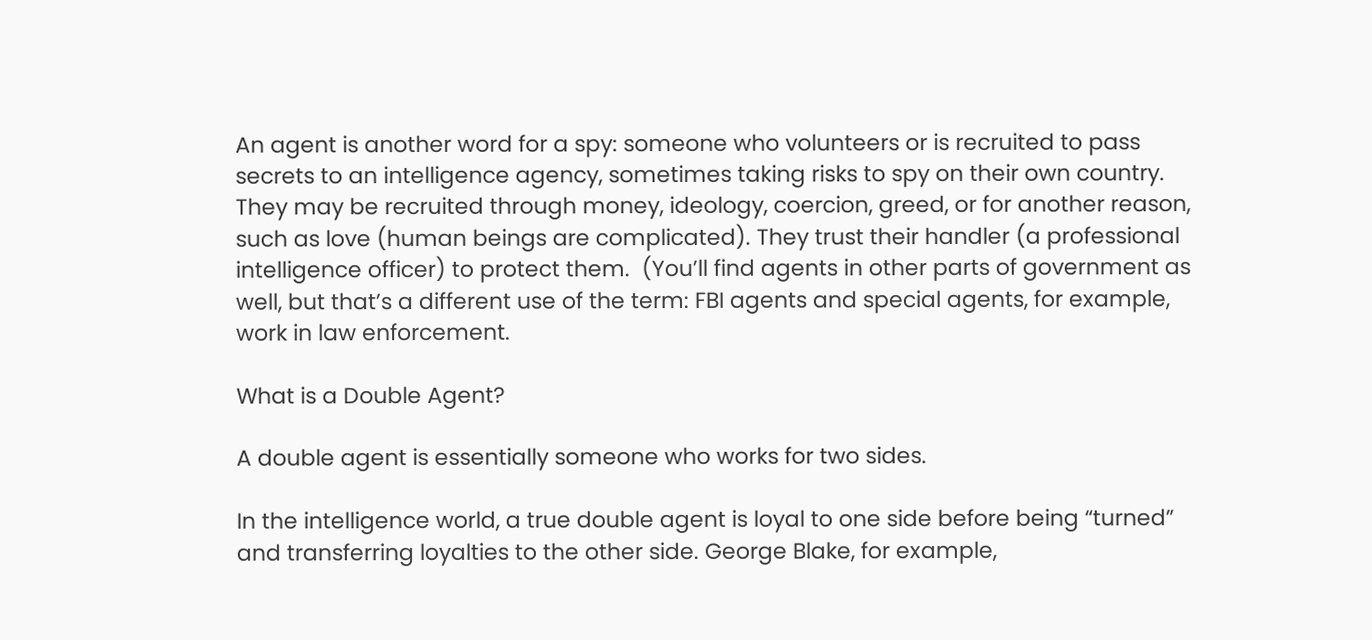An agent is another word for a spy: someone who volunteers or is recruited to pass secrets to an intelligence agency, sometimes taking risks to spy on their own country. They may be recruited through money, ideology, coercion, greed, or for another reason, such as love (human beings are complicated). They trust their handler (a professional intelligence officer) to protect them.  (You’ll find agents in other parts of government as well, but that’s a different use of the term: FBI agents and special agents, for example, work in law enforcement.

What is a Double Agent?

A double agent is essentially someone who works for two sides.

In the intelligence world, a true double agent is loyal to one side before being “turned” and transferring loyalties to the other side. George Blake, for example,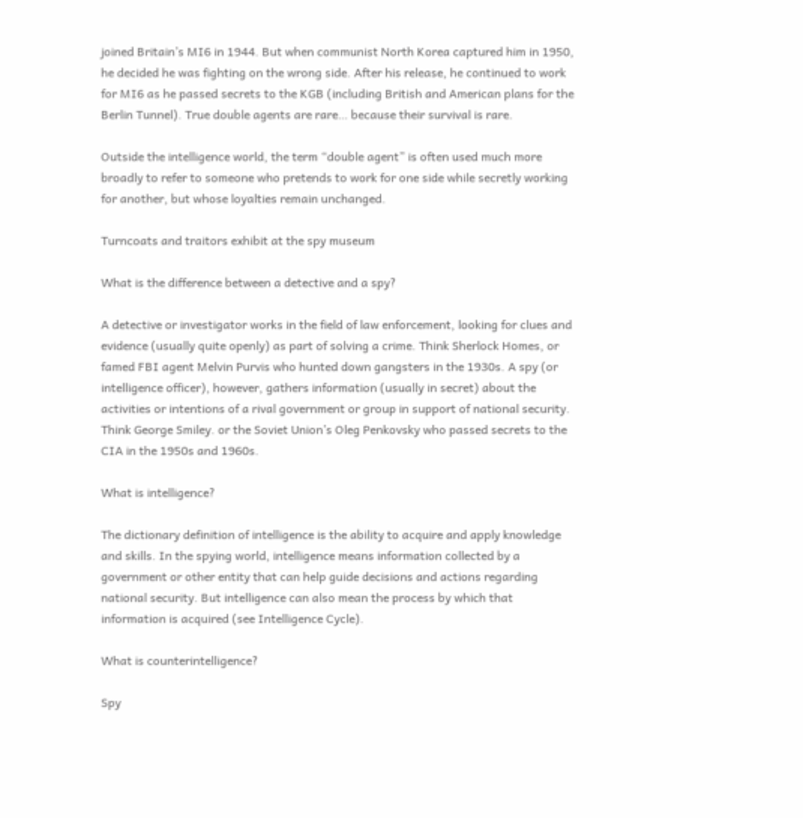joined Britain’s MI6 in 1944. But when communist North Korea captured him in 1950, he decided he was fighting on the wrong side. After his release, he continued to work for MI6 as he passed secrets to the KGB (including British and American plans for the Berlin Tunnel). True double agents are rare… because their survival is rare.

Outside the intelligence world, the term “double agent” is often used much more broadly to refer to someone who pretends to work for one side while secretly working for another, but whose loyalties remain unchanged.

Turncoats and traitors exhibit at the spy museum

What is the difference between a detective and a spy?

A detective or investigator works in the field of law enforcement, looking for clues and evidence (usually quite openly) as part of solving a crime. Think Sherlock Homes, or famed FBI agent Melvin Purvis who hunted down gangsters in the 1930s. A spy (or intelligence officer), however, gathers information (usually in secret) about the activities or intentions of a rival government or group in support of national security. Think George Smiley. or the Soviet Union’s Oleg Penkovsky who passed secrets to the CIA in the 1950s and 1960s.

What is intelligence?

The dictionary definition of intelligence is the ability to acquire and apply knowledge and skills. In the spying world, intelligence means information collected by a government or other entity that can help guide decisions and actions regarding national security. But intelligence can also mean the process by which that information is acquired (see Intelligence Cycle).

What is counterintelligence?

Spy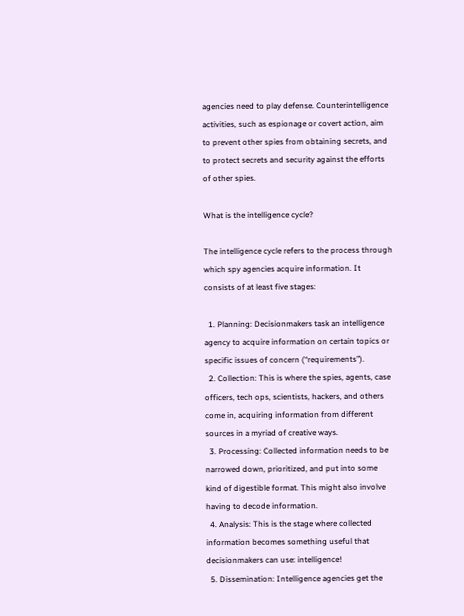agencies need to play defense. Counterintelligence activities, such as espionage or covert action, aim to prevent other spies from obtaining secrets, and to protect secrets and security against the efforts of other spies.

What is the intelligence cycle?

The intelligence cycle refers to the process through which spy agencies acquire information. It consists of at least five stages:

  1. Planning: Decisionmakers task an intelligence agency to acquire information on certain topics or specific issues of concern (“requirements”).
  2. Collection: This is where the spies, agents, case officers, tech ops, scientists, hackers, and others come in, acquiring information from different sources in a myriad of creative ways.
  3. Processing: Collected information needs to be narrowed down, prioritized, and put into some kind of digestible format. This might also involve having to decode information.
  4. Analysis: This is the stage where collected information becomes something useful that decisionmakers can use: intelligence!
  5. Dissemination: Intelligence agencies get the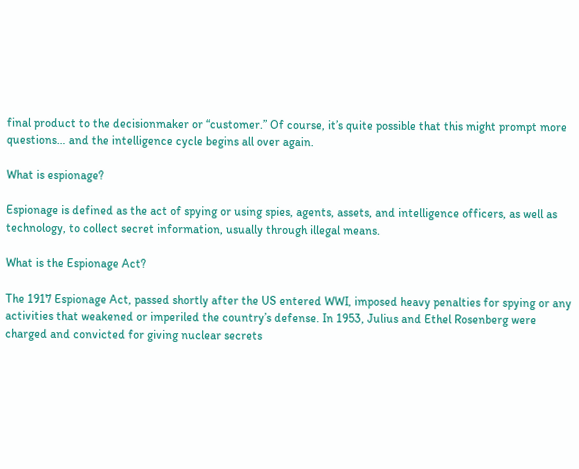final product to the decisionmaker or “customer.” Of course, it’s quite possible that this might prompt more questions… and the intelligence cycle begins all over again.

What is espionage?

Espionage is defined as the act of spying or using spies, agents, assets, and intelligence officers, as well as technology, to collect secret information, usually through illegal means.

What is the Espionage Act?

The 1917 Espionage Act, passed shortly after the US entered WWI, imposed heavy penalties for spying or any activities that weakened or imperiled the country’s defense. In 1953, Julius and Ethel Rosenberg were charged and convicted for giving nuclear secrets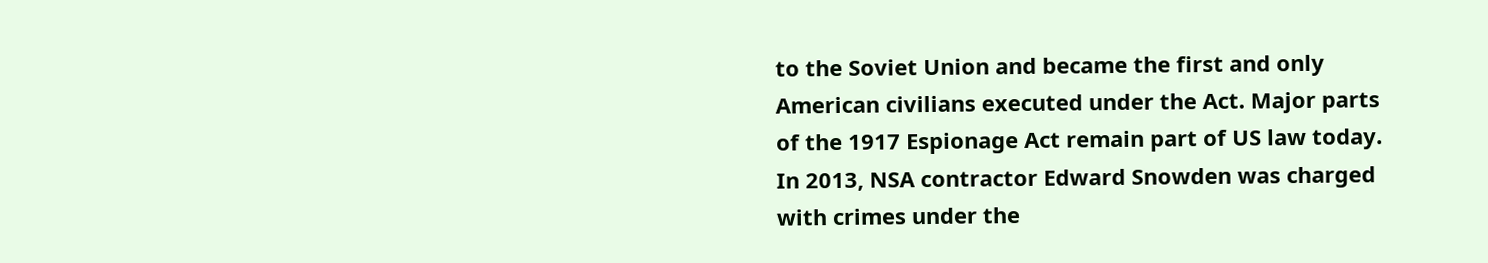to the Soviet Union and became the first and only American civilians executed under the Act. Major parts of the 1917 Espionage Act remain part of US law today. In 2013, NSA contractor Edward Snowden was charged with crimes under the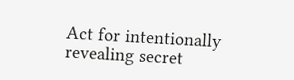Act for intentionally revealing secret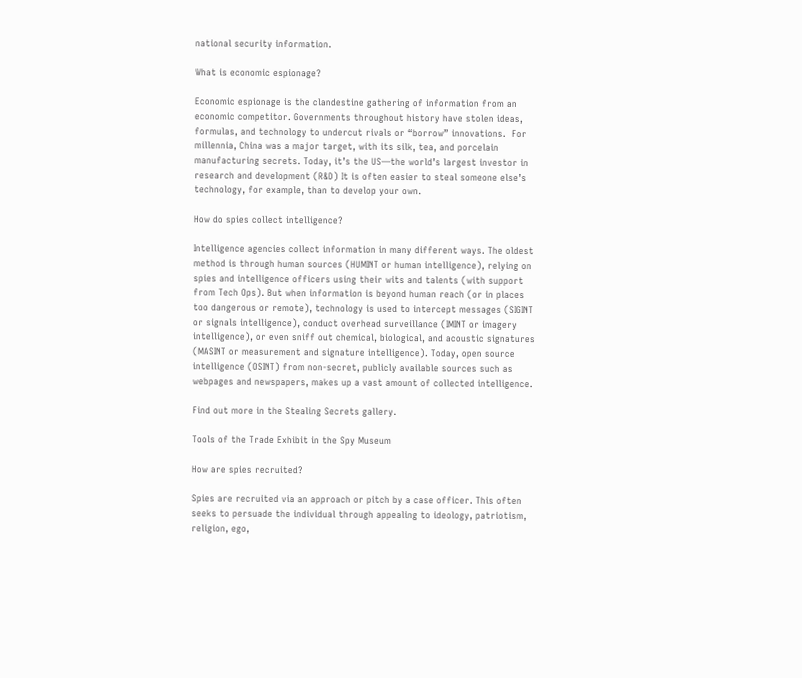national security information.

What is economic espionage?

Economic espionage is the clandestine gathering of information from an economic competitor. Governments throughout history have stolen ideas, formulas, and technology to undercut rivals or “borrow” innovations.  For millennia, China was a major target, with its silk, tea, and porcelain manufacturing secrets. Today, it’s the US—the world’s largest investor in research and development (R&D) It is often easier to steal someone else’s technology, for example, than to develop your own.

How do spies collect intelligence?

Intelligence agencies collect information in many different ways. The oldest method is through human sources (HUMINT or human intelligence), relying on spies and intelligence officers using their wits and talents (with support from Tech Ops). But when information is beyond human reach (or in places too dangerous or remote), technology is used to intercept messages (SIGINT or signals intelligence), conduct overhead surveillance (IMINT or imagery intelligence), or even sniff out chemical, biological, and acoustic signatures (MASINT or measurement and signature intelligence). Today, open source intelligence (OSINT) from non-secret, publicly available sources such as webpages and newspapers, makes up a vast amount of collected intelligence.

Find out more in the Stealing Secrets gallery.

Tools of the Trade Exhibit in the Spy Museum

How are spies recruited?

Spies are recruited via an approach or pitch by a case officer. This often seeks to persuade the individual through appealing to ideology, patriotism, religion, ego,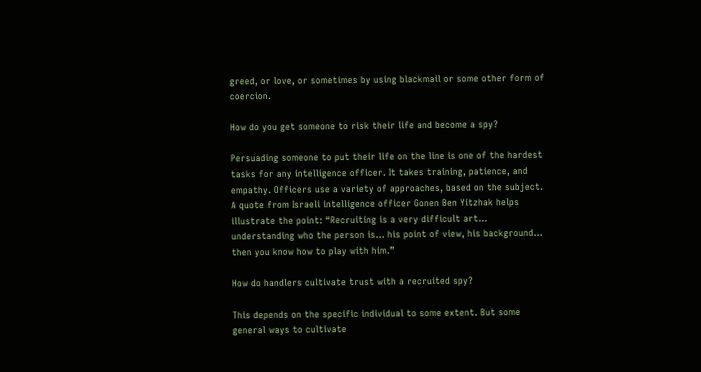greed, or love, or sometimes by using blackmail or some other form of coercion.

How do you get someone to risk their life and become a spy?

Persuading someone to put their life on the line is one of the hardest tasks for any intelligence officer. It takes training, patience, and empathy. Officers use a variety of approaches, based on the subject. A quote from Israeli intelligence officer Gonen Ben Yitzhak helps illustrate the point: “Recruiting is a very difficult art… understanding who the person is… his point of view, his background… then you know how to play with him.”

How do handlers cultivate trust with a recruited spy?

This depends on the specific individual to some extent. But some general ways to cultivate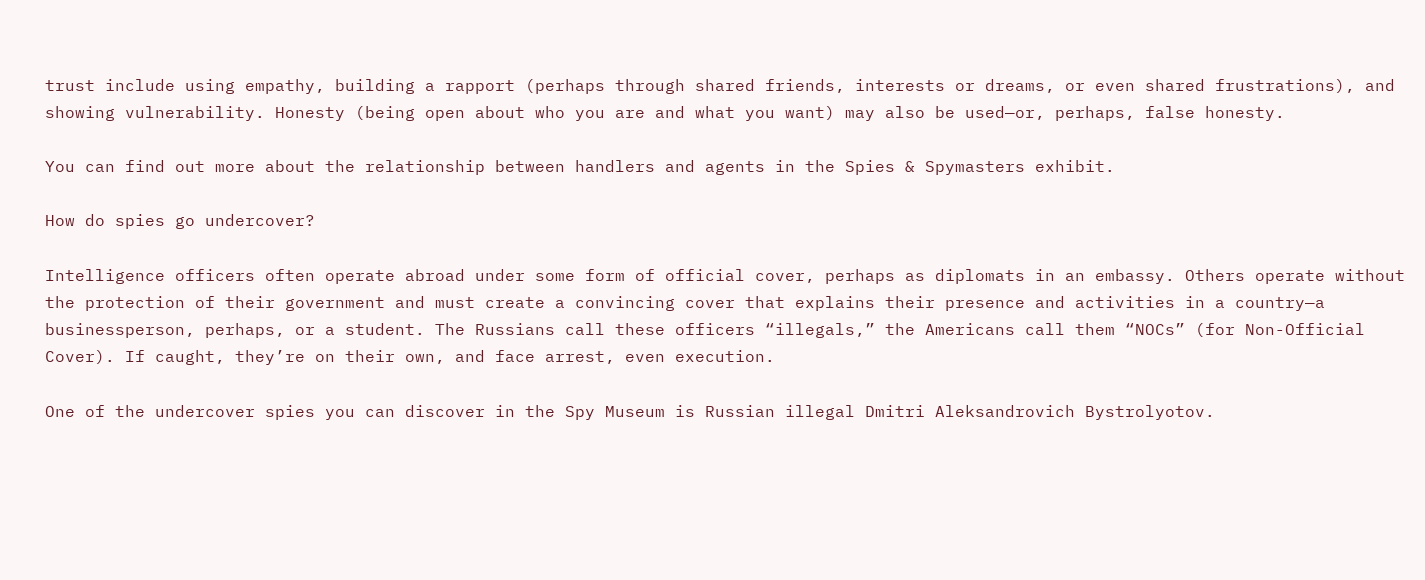trust include using empathy, building a rapport (perhaps through shared friends, interests or dreams, or even shared frustrations), and showing vulnerability. Honesty (being open about who you are and what you want) may also be used—or, perhaps, false honesty.

You can find out more about the relationship between handlers and agents in the Spies & Spymasters exhibit.

How do spies go undercover?

Intelligence officers often operate abroad under some form of official cover, perhaps as diplomats in an embassy. Others operate without the protection of their government and must create a convincing cover that explains their presence and activities in a country—a businessperson, perhaps, or a student. The Russians call these officers “illegals,” the Americans call them “NOCs” (for Non-Official Cover). If caught, they’re on their own, and face arrest, even execution.

One of the undercover spies you can discover in the Spy Museum is Russian illegal Dmitri Aleksandrovich Bystrolyotov.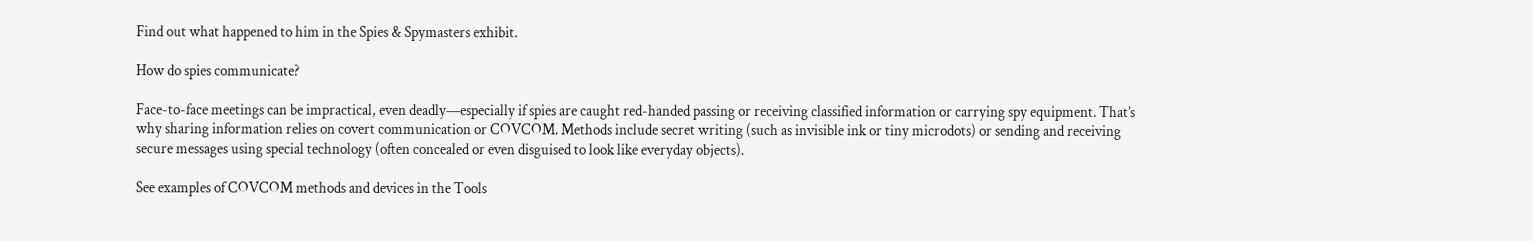Find out what happened to him in the Spies & Spymasters exhibit.

How do spies communicate?

Face-to-face meetings can be impractical, even deadly—especially if spies are caught red-handed passing or receiving classified information or carrying spy equipment. That’s why sharing information relies on covert communication or COVCOM. Methods include secret writing (such as invisible ink or tiny microdots) or sending and receiving secure messages using special technology (often concealed or even disguised to look like everyday objects).

See examples of COVCOM methods and devices in the Tools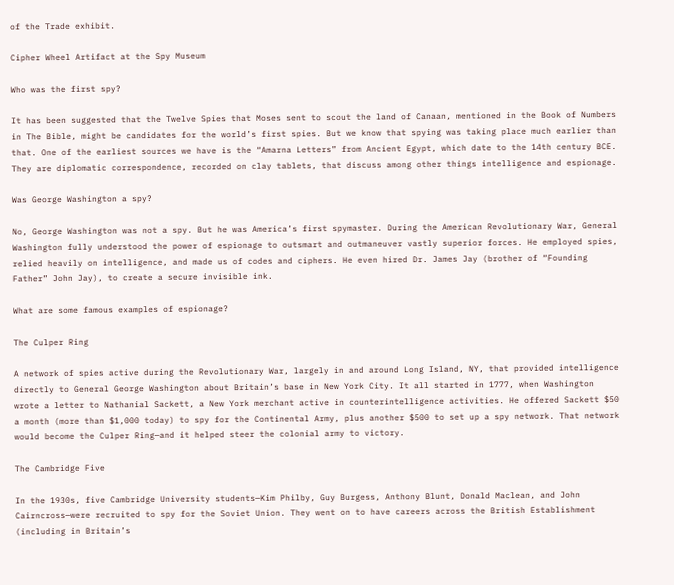of the Trade exhibit.

Cipher Wheel Artifact at the Spy Museum

Who was the first spy?

It has been suggested that the Twelve Spies that Moses sent to scout the land of Canaan, mentioned in the Book of Numbers in The Bible, might be candidates for the world’s first spies. But we know that spying was taking place much earlier than that. One of the earliest sources we have is the “Amarna Letters” from Ancient Egypt, which date to the 14th century BCE. They are diplomatic correspondence, recorded on clay tablets, that discuss among other things intelligence and espionage.

Was George Washington a spy?

No, George Washington was not a spy. But he was America’s first spymaster. During the American Revolutionary War, General Washington fully understood the power of espionage to outsmart and outmaneuver vastly superior forces. He employed spies, relied heavily on intelligence, and made us of codes and ciphers. He even hired Dr. James Jay (brother of “Founding Father” John Jay), to create a secure invisible ink.

What are some famous examples of espionage?

The Culper Ring

A network of spies active during the Revolutionary War, largely in and around Long Island, NY, that provided intelligence directly to General George Washington about Britain’s base in New York City. It all started in 1777, when Washington wrote a letter to Nathanial Sackett, a New York merchant active in counterintelligence activities. He offered Sackett $50 a month (more than $1,000 today) to spy for the Continental Army, plus another $500 to set up a spy network. That network would become the Culper Ring—and it helped steer the colonial army to victory.

The Cambridge Five

In the 1930s, five Cambridge University students—Kim Philby, Guy Burgess, Anthony Blunt, Donald Maclean, and John Cairncross—were recruited to spy for the Soviet Union. They went on to have careers across the British Establishment (including in Britain’s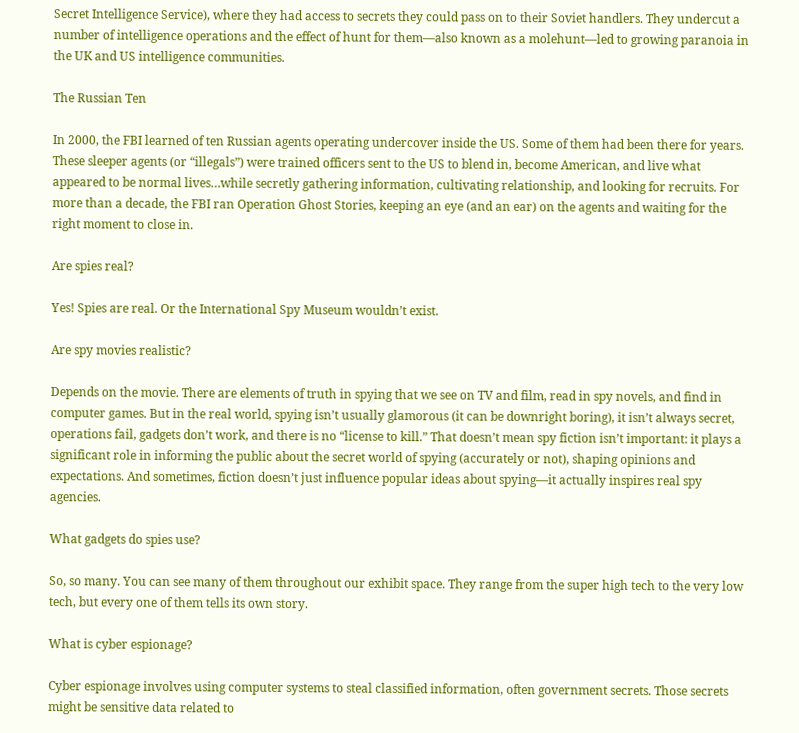Secret Intelligence Service), where they had access to secrets they could pass on to their Soviet handlers. They undercut a number of intelligence operations and the effect of hunt for them—also known as a molehunt—led to growing paranoia in the UK and US intelligence communities.

The Russian Ten

In 2000, the FBI learned of ten Russian agents operating undercover inside the US. Some of them had been there for years. These sleeper agents (or “illegals”) were trained officers sent to the US to blend in, become American, and live what appeared to be normal lives…while secretly gathering information, cultivating relationship, and looking for recruits. For more than a decade, the FBI ran Operation Ghost Stories, keeping an eye (and an ear) on the agents and waiting for the right moment to close in.

Are spies real?

Yes! Spies are real. Or the International Spy Museum wouldn’t exist.

Are spy movies realistic?

Depends on the movie. There are elements of truth in spying that we see on TV and film, read in spy novels, and find in computer games. But in the real world, spying isn’t usually glamorous (it can be downright boring), it isn’t always secret, operations fail, gadgets don’t work, and there is no “license to kill.” That doesn’t mean spy fiction isn’t important: it plays a significant role in informing the public about the secret world of spying (accurately or not), shaping opinions and expectations. And sometimes, fiction doesn’t just influence popular ideas about spying—it actually inspires real spy agencies.

What gadgets do spies use?

So, so many. You can see many of them throughout our exhibit space. They range from the super high tech to the very low tech, but every one of them tells its own story.

What is cyber espionage?

Cyber espionage involves using computer systems to steal classified information, often government secrets. Those secrets might be sensitive data related to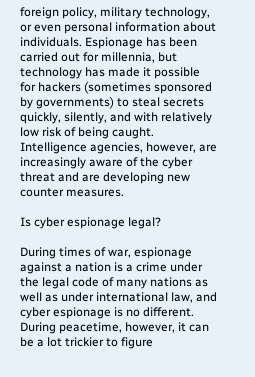foreign policy, military technology, or even personal information about individuals. Espionage has been carried out for millennia, but technology has made it possible for hackers (sometimes sponsored by governments) to steal secrets quickly, silently, and with relatively low risk of being caught. Intelligence agencies, however, are increasingly aware of the cyber threat and are developing new counter measures.

Is cyber espionage legal?

During times of war, espionage against a nation is a crime under the legal code of many nations as well as under international law, and cyber espionage is no different. During peacetime, however, it can be a lot trickier to figure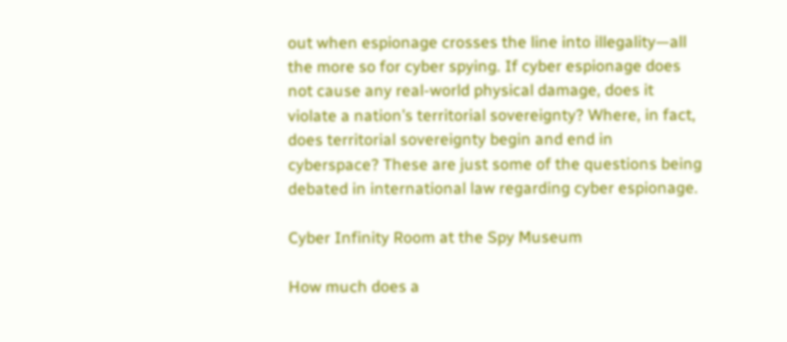out when espionage crosses the line into illegality—all the more so for cyber spying. If cyber espionage does not cause any real-world physical damage, does it violate a nation’s territorial sovereignty? Where, in fact, does territorial sovereignty begin and end in cyberspace? These are just some of the questions being debated in international law regarding cyber espionage.

Cyber Infinity Room at the Spy Museum

How much does a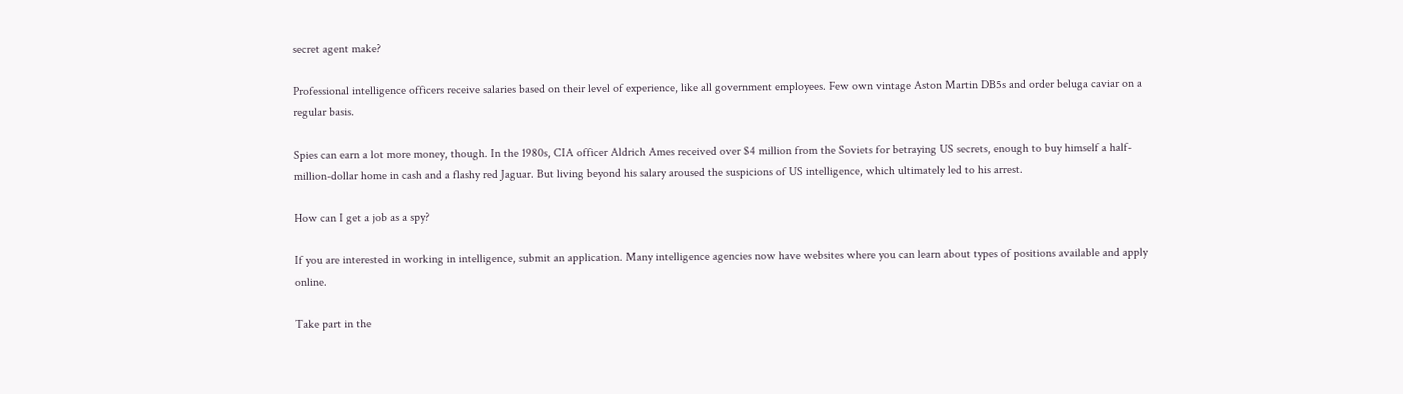secret agent make?

Professional intelligence officers receive salaries based on their level of experience, like all government employees. Few own vintage Aston Martin DB5s and order beluga caviar on a regular basis.

Spies can earn a lot more money, though. In the 1980s, CIA officer Aldrich Ames received over $4 million from the Soviets for betraying US secrets, enough to buy himself a half-million-dollar home in cash and a flashy red Jaguar. But living beyond his salary aroused the suspicions of US intelligence, which ultimately led to his arrest.

How can I get a job as a spy?

If you are interested in working in intelligence, submit an application. Many intelligence agencies now have websites where you can learn about types of positions available and apply online.

Take part in the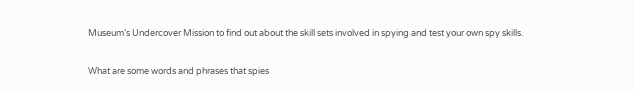Museum’s Undercover Mission to find out about the skill sets involved in spying and test your own spy skills.

What are some words and phrases that spies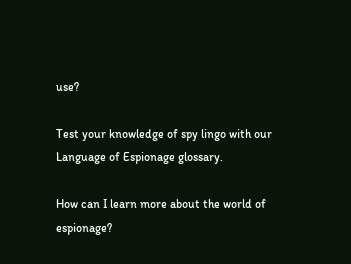use?

Test your knowledge of spy lingo with our Language of Espionage glossary.

How can I learn more about the world of espionage?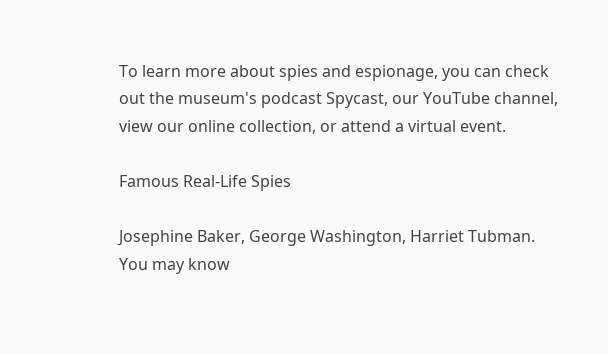To learn more about spies and espionage, you can check out the museum's podcast Spycast, our YouTube channel, view our online collection, or attend a virtual event.

Famous Real-Life Spies

Josephine Baker, George Washington, Harriet Tubman. You may know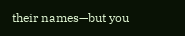their names—but you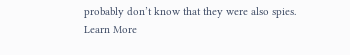probably don’t know that they were also spies.
Learn More